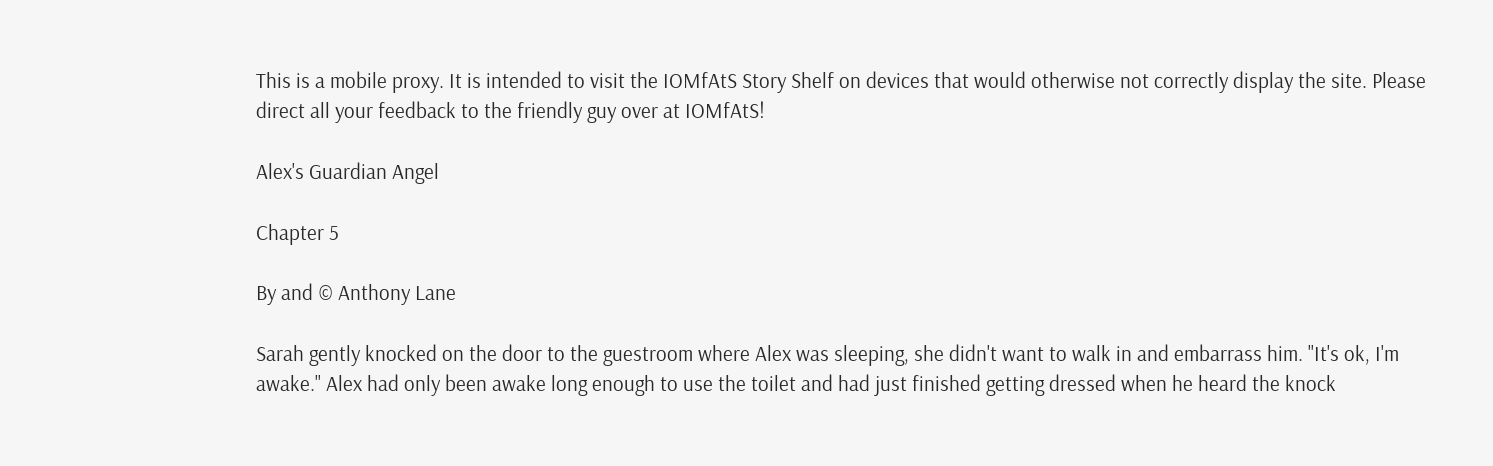This is a mobile proxy. It is intended to visit the IOMfAtS Story Shelf on devices that would otherwise not correctly display the site. Please direct all your feedback to the friendly guy over at IOMfAtS!

Alex's Guardian Angel

Chapter 5

By and © Anthony Lane

Sarah gently knocked on the door to the guestroom where Alex was sleeping, she didn't want to walk in and embarrass him. "It's ok, I'm awake." Alex had only been awake long enough to use the toilet and had just finished getting dressed when he heard the knock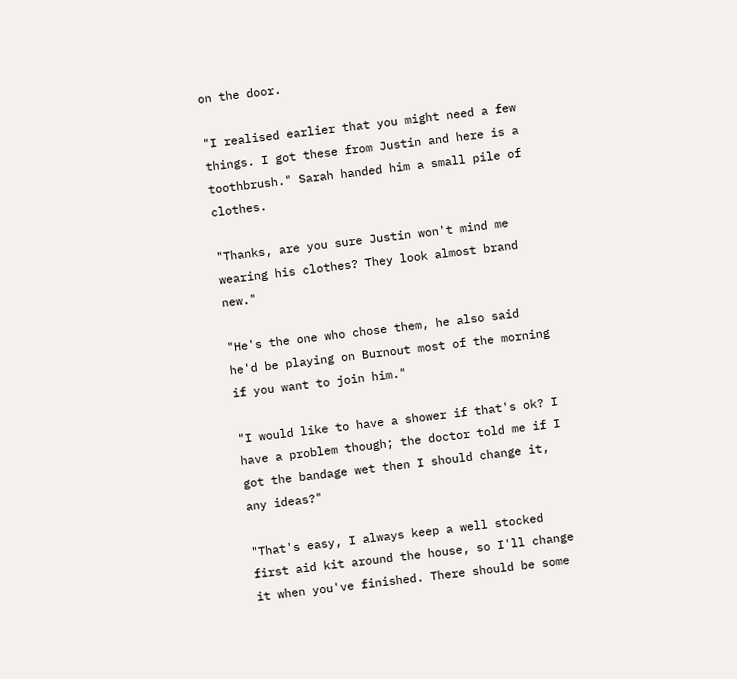on the door.

"I realised earlier that you might need a few things. I got these from Justin and here is a toothbrush." Sarah handed him a small pile of clothes.

"Thanks, are you sure Justin won't mind me wearing his clothes? They look almost brand new."

"He's the one who chose them, he also said he'd be playing on Burnout most of the morning if you want to join him."

"I would like to have a shower if that's ok? I have a problem though; the doctor told me if I got the bandage wet then I should change it, any ideas?"

"That's easy, I always keep a well stocked first aid kit around the house, so I'll change it when you've finished. There should be some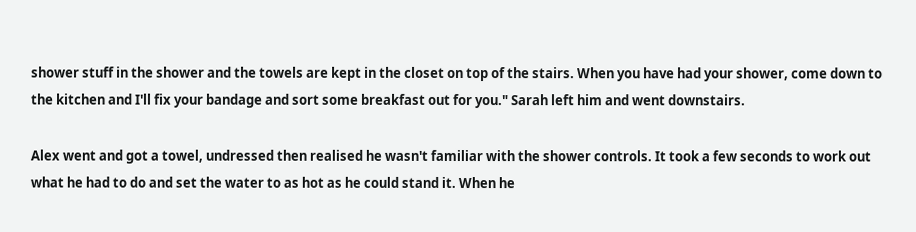shower stuff in the shower and the towels are kept in the closet on top of the stairs. When you have had your shower, come down to the kitchen and I'll fix your bandage and sort some breakfast out for you." Sarah left him and went downstairs.

Alex went and got a towel, undressed then realised he wasn't familiar with the shower controls. It took a few seconds to work out what he had to do and set the water to as hot as he could stand it. When he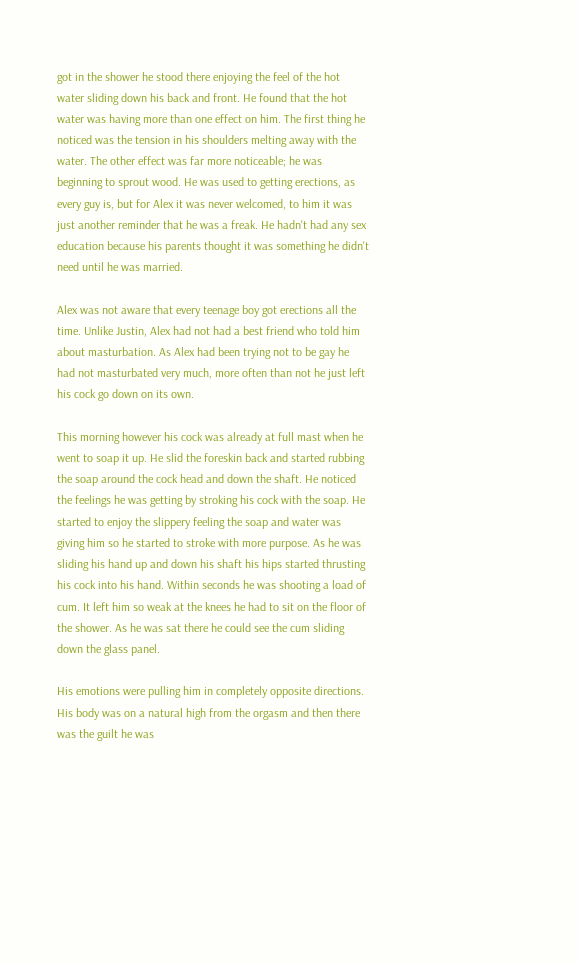got in the shower he stood there enjoying the feel of the hot water sliding down his back and front. He found that the hot water was having more than one effect on him. The first thing he noticed was the tension in his shoulders melting away with the water. The other effect was far more noticeable; he was beginning to sprout wood. He was used to getting erections, as every guy is, but for Alex it was never welcomed, to him it was just another reminder that he was a freak. He hadn't had any sex education because his parents thought it was something he didn't need until he was married.

Alex was not aware that every teenage boy got erections all the time. Unlike Justin, Alex had not had a best friend who told him about masturbation. As Alex had been trying not to be gay he had not masturbated very much, more often than not he just left his cock go down on its own.

This morning however his cock was already at full mast when he went to soap it up. He slid the foreskin back and started rubbing the soap around the cock head and down the shaft. He noticed the feelings he was getting by stroking his cock with the soap. He started to enjoy the slippery feeling the soap and water was giving him so he started to stroke with more purpose. As he was sliding his hand up and down his shaft his hips started thrusting his cock into his hand. Within seconds he was shooting a load of cum. It left him so weak at the knees he had to sit on the floor of the shower. As he was sat there he could see the cum sliding down the glass panel.

His emotions were pulling him in completely opposite directions. His body was on a natural high from the orgasm and then there was the guilt he was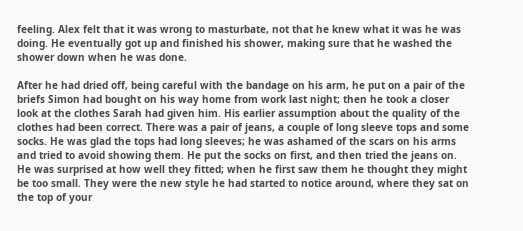feeling. Alex felt that it was wrong to masturbate, not that he knew what it was he was doing. He eventually got up and finished his shower, making sure that he washed the shower down when he was done.

After he had dried off, being careful with the bandage on his arm, he put on a pair of the briefs Simon had bought on his way home from work last night; then he took a closer look at the clothes Sarah had given him. His earlier assumption about the quality of the clothes had been correct. There was a pair of jeans, a couple of long sleeve tops and some socks. He was glad the tops had long sleeves; he was ashamed of the scars on his arms and tried to avoid showing them. He put the socks on first, and then tried the jeans on. He was surprised at how well they fitted; when he first saw them he thought they might be too small. They were the new style he had started to notice around, where they sat on the top of your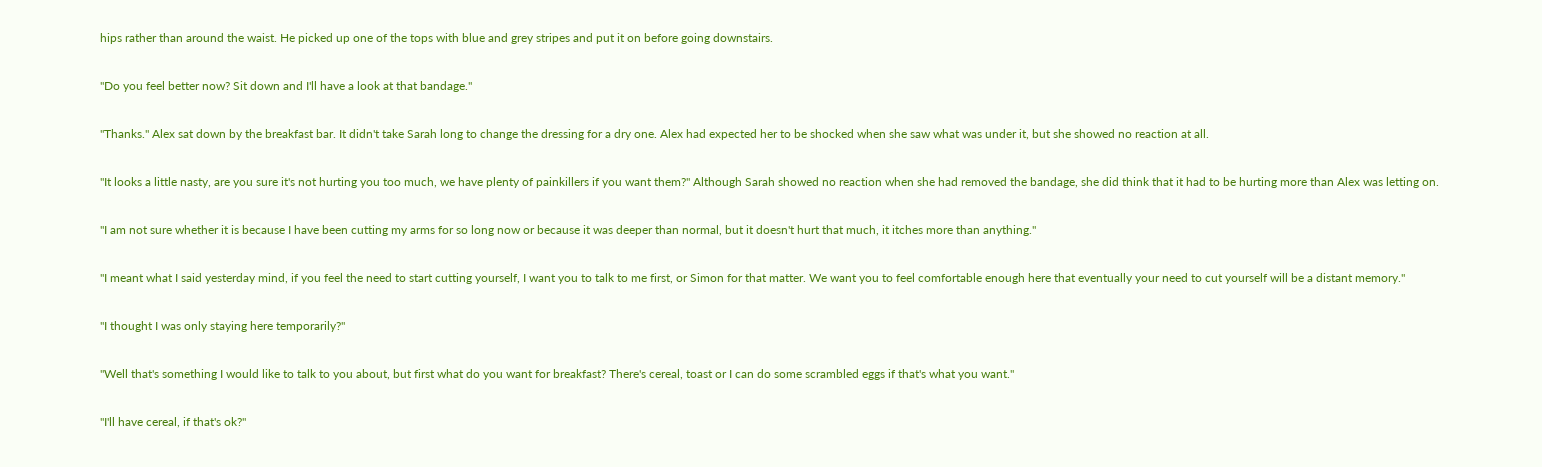hips rather than around the waist. He picked up one of the tops with blue and grey stripes and put it on before going downstairs.

"Do you feel better now? Sit down and I'll have a look at that bandage."

"Thanks." Alex sat down by the breakfast bar. It didn't take Sarah long to change the dressing for a dry one. Alex had expected her to be shocked when she saw what was under it, but she showed no reaction at all.

"It looks a little nasty, are you sure it's not hurting you too much, we have plenty of painkillers if you want them?" Although Sarah showed no reaction when she had removed the bandage, she did think that it had to be hurting more than Alex was letting on.

"I am not sure whether it is because I have been cutting my arms for so long now or because it was deeper than normal, but it doesn't hurt that much, it itches more than anything."

"I meant what I said yesterday mind, if you feel the need to start cutting yourself, I want you to talk to me first, or Simon for that matter. We want you to feel comfortable enough here that eventually your need to cut yourself will be a distant memory."

"I thought I was only staying here temporarily?"

"Well that's something I would like to talk to you about, but first what do you want for breakfast? There's cereal, toast or I can do some scrambled eggs if that's what you want."

"I'll have cereal, if that's ok?"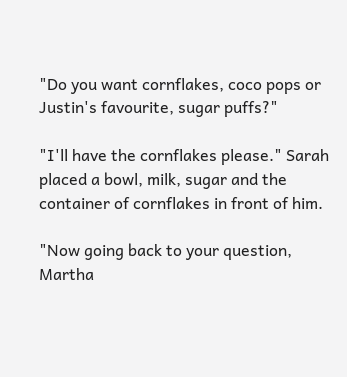"Do you want cornflakes, coco pops or Justin's favourite, sugar puffs?"

"I'll have the cornflakes please." Sarah placed a bowl, milk, sugar and the container of cornflakes in front of him.

"Now going back to your question, Martha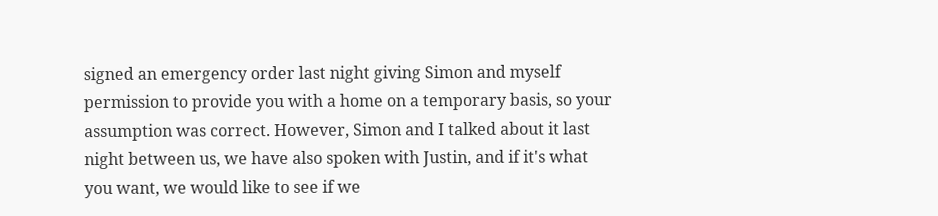signed an emergency order last night giving Simon and myself permission to provide you with a home on a temporary basis, so your assumption was correct. However, Simon and I talked about it last night between us, we have also spoken with Justin, and if it's what you want, we would like to see if we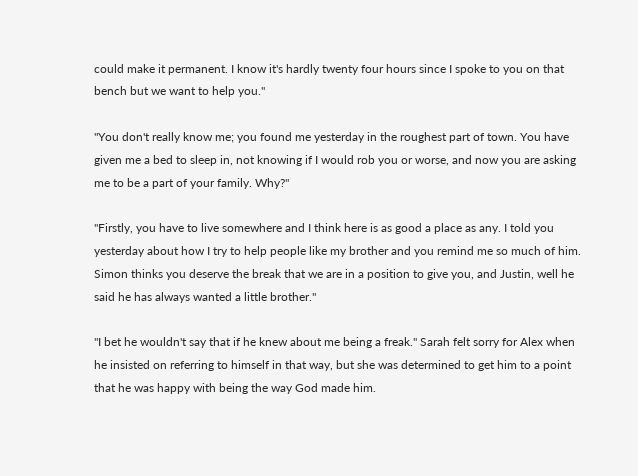could make it permanent. I know it's hardly twenty four hours since I spoke to you on that bench but we want to help you."

"You don't really know me; you found me yesterday in the roughest part of town. You have given me a bed to sleep in, not knowing if I would rob you or worse, and now you are asking me to be a part of your family. Why?"

"Firstly, you have to live somewhere and I think here is as good a place as any. I told you yesterday about how I try to help people like my brother and you remind me so much of him. Simon thinks you deserve the break that we are in a position to give you, and Justin, well he said he has always wanted a little brother."

"I bet he wouldn't say that if he knew about me being a freak." Sarah felt sorry for Alex when he insisted on referring to himself in that way, but she was determined to get him to a point that he was happy with being the way God made him.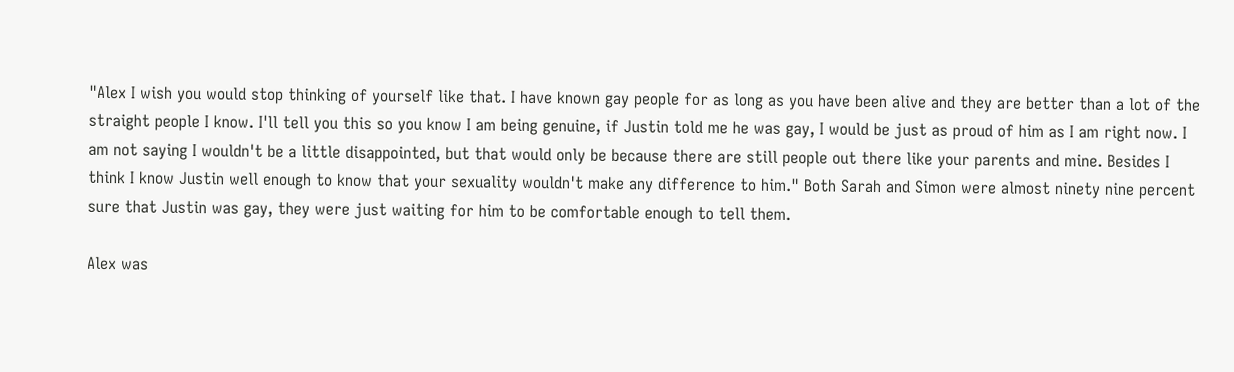"Alex I wish you would stop thinking of yourself like that. I have known gay people for as long as you have been alive and they are better than a lot of the straight people I know. I'll tell you this so you know I am being genuine, if Justin told me he was gay, I would be just as proud of him as I am right now. I am not saying I wouldn't be a little disappointed, but that would only be because there are still people out there like your parents and mine. Besides I think I know Justin well enough to know that your sexuality wouldn't make any difference to him." Both Sarah and Simon were almost ninety nine percent sure that Justin was gay, they were just waiting for him to be comfortable enough to tell them.

Alex was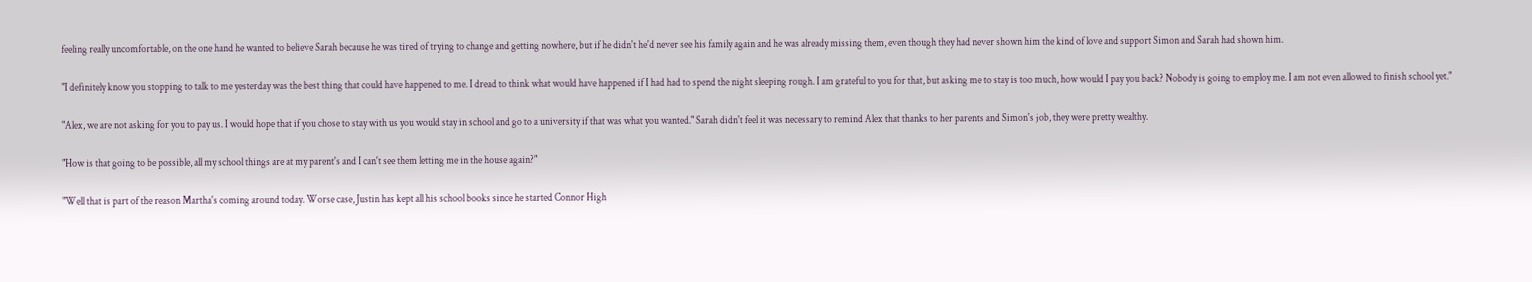feeling really uncomfortable, on the one hand he wanted to believe Sarah because he was tired of trying to change and getting nowhere, but if he didn't he'd never see his family again and he was already missing them, even though they had never shown him the kind of love and support Simon and Sarah had shown him.

"I definitely know you stopping to talk to me yesterday was the best thing that could have happened to me. I dread to think what would have happened if I had had to spend the night sleeping rough. I am grateful to you for that, but asking me to stay is too much, how would I pay you back? Nobody is going to employ me. I am not even allowed to finish school yet."

"Alex, we are not asking for you to pay us. I would hope that if you chose to stay with us you would stay in school and go to a university if that was what you wanted." Sarah didn't feel it was necessary to remind Alex that thanks to her parents and Simon's job, they were pretty wealthy.

"How is that going to be possible, all my school things are at my parent's and I can't see them letting me in the house again?"

"Well that is part of the reason Martha's coming around today. Worse case, Justin has kept all his school books since he started Connor High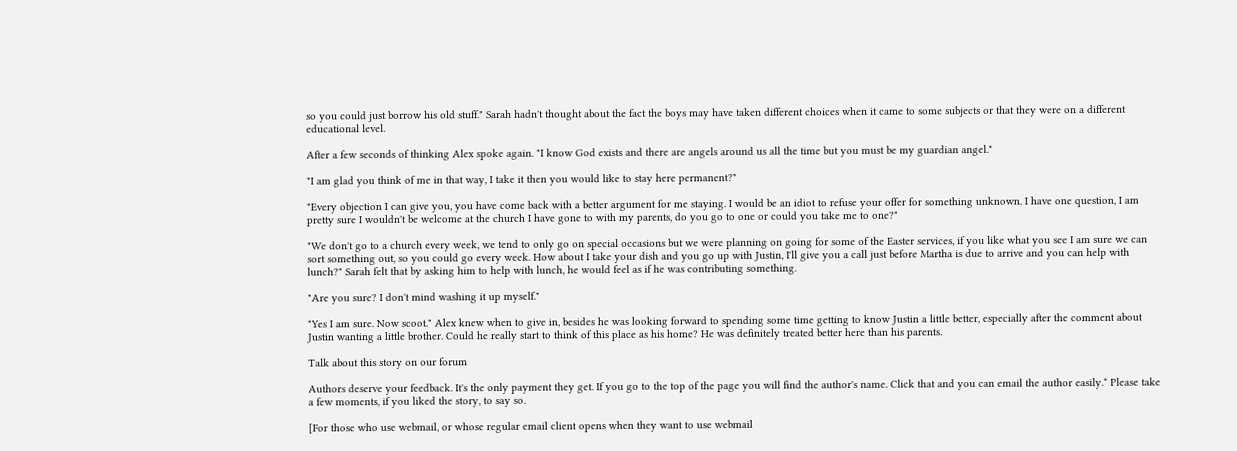so you could just borrow his old stuff." Sarah hadn't thought about the fact the boys may have taken different choices when it came to some subjects or that they were on a different educational level.

After a few seconds of thinking Alex spoke again. "I know God exists and there are angels around us all the time but you must be my guardian angel."

"I am glad you think of me in that way, I take it then you would like to stay here permanent?"

"Every objection I can give you, you have come back with a better argument for me staying. I would be an idiot to refuse your offer for something unknown. I have one question, I am pretty sure I wouldn't be welcome at the church I have gone to with my parents, do you go to one or could you take me to one?"

"We don't go to a church every week, we tend to only go on special occasions but we were planning on going for some of the Easter services, if you like what you see I am sure we can sort something out, so you could go every week. How about I take your dish and you go up with Justin, I'll give you a call just before Martha is due to arrive and you can help with lunch?" Sarah felt that by asking him to help with lunch, he would feel as if he was contributing something.

"Are you sure? I don't mind washing it up myself."

"Yes I am sure. Now scoot." Alex knew when to give in, besides he was looking forward to spending some time getting to know Justin a little better, especially after the comment about Justin wanting a little brother. Could he really start to think of this place as his home? He was definitely treated better here than his parents.

Talk about this story on our forum

Authors deserve your feedback. It's the only payment they get. If you go to the top of the page you will find the author's name. Click that and you can email the author easily.* Please take a few moments, if you liked the story, to say so.

[For those who use webmail, or whose regular email client opens when they want to use webmail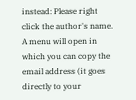instead: Please right click the author's name. A menu will open in which you can copy the email address (it goes directly to your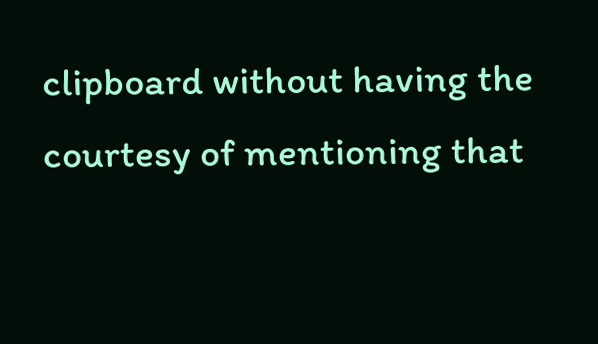clipboard without having the courtesy of mentioning that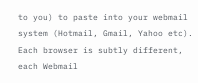to you) to paste into your webmail system (Hotmail, Gmail, Yahoo etc). Each browser is subtly different, each Webmail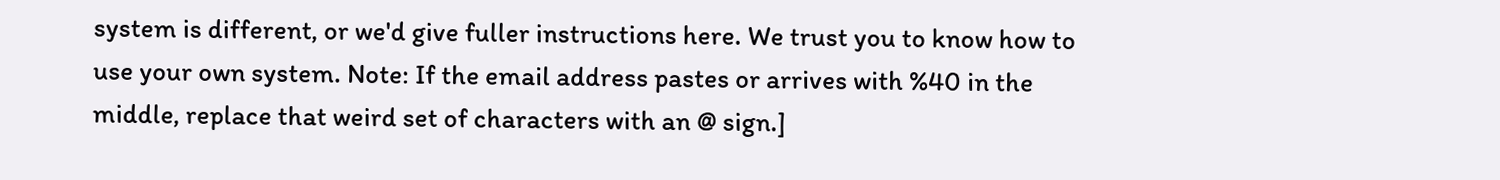system is different, or we'd give fuller instructions here. We trust you to know how to use your own system. Note: If the email address pastes or arrives with %40 in the middle, replace that weird set of characters with an @ sign.]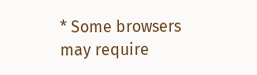* Some browsers may require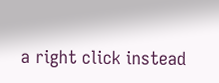a right click instead